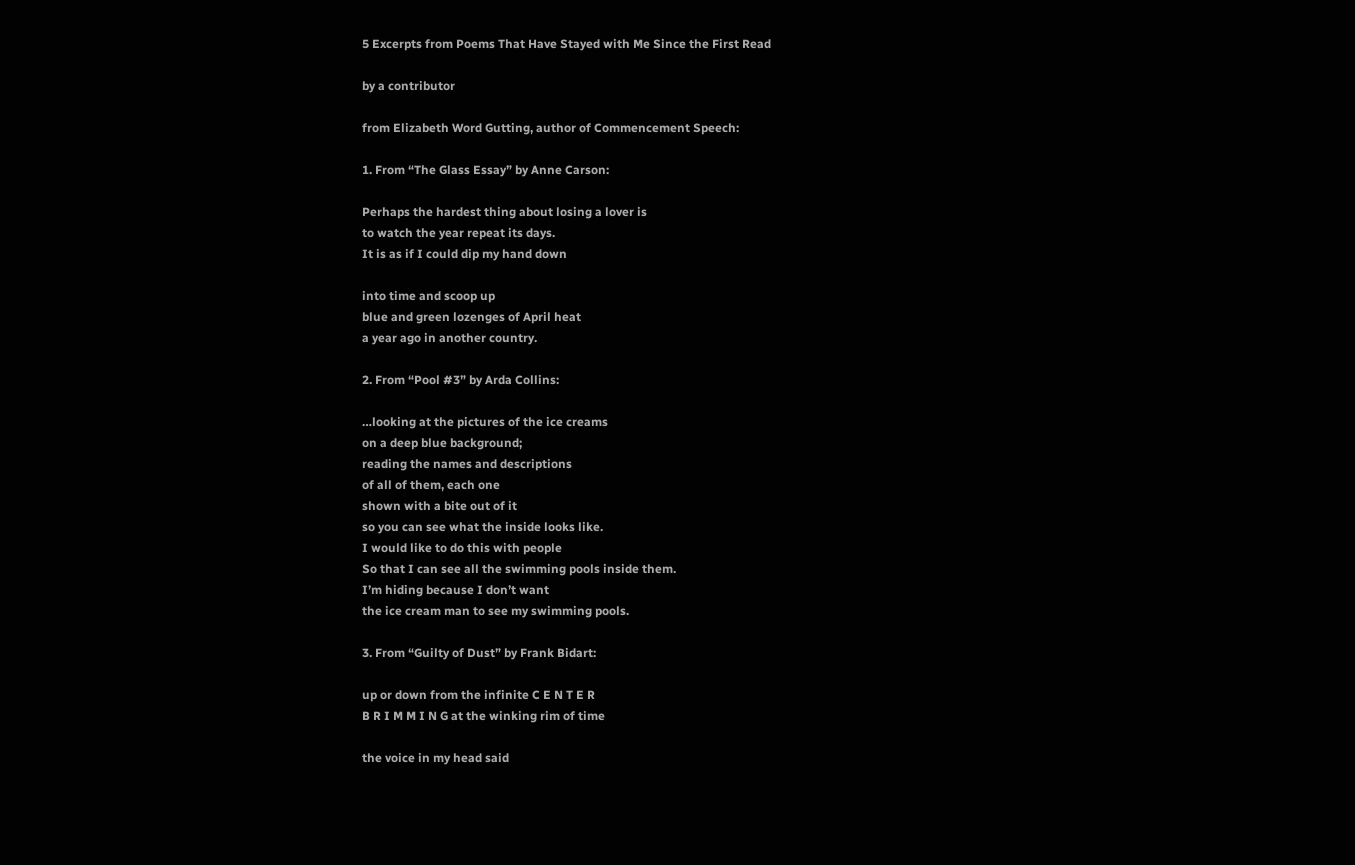5 Excerpts from Poems That Have Stayed with Me Since the First Read

by a contributor

from Elizabeth Word Gutting, author of Commencement Speech:

1. From “The Glass Essay” by Anne Carson:

Perhaps the hardest thing about losing a lover is
to watch the year repeat its days.
It is as if I could dip my hand down

into time and scoop up
blue and green lozenges of April heat
a year ago in another country.

2. From “Pool #3” by Arda Collins:

…looking at the pictures of the ice creams
on a deep blue background;
reading the names and descriptions
of all of them, each one
shown with a bite out of it
so you can see what the inside looks like.
I would like to do this with people
So that I can see all the swimming pools inside them.
I’m hiding because I don’t want
the ice cream man to see my swimming pools.

3. From “Guilty of Dust” by Frank Bidart:

up or down from the infinite C E N T E R
B R I M M I N G at the winking rim of time

the voice in my head said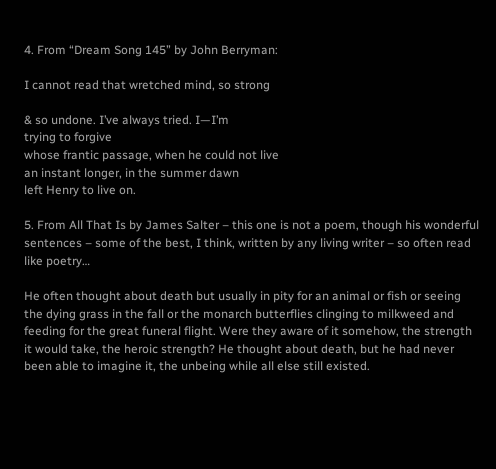4. From “Dream Song 145” by John Berryman:

I cannot read that wretched mind, so strong

& so undone. I’ve always tried. I—I’m
trying to forgive
whose frantic passage, when he could not live
an instant longer, in the summer dawn
left Henry to live on.

5. From All That Is by James Salter – this one is not a poem, though his wonderful sentences – some of the best, I think, written by any living writer – so often read like poetry…

He often thought about death but usually in pity for an animal or fish or seeing the dying grass in the fall or the monarch butterflies clinging to milkweed and feeding for the great funeral flight. Were they aware of it somehow, the strength it would take, the heroic strength? He thought about death, but he had never been able to imagine it, the unbeing while all else still existed.